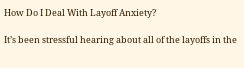How Do I Deal With Layoff Anxiety?

It’s been stressful hearing about all of the layoffs in the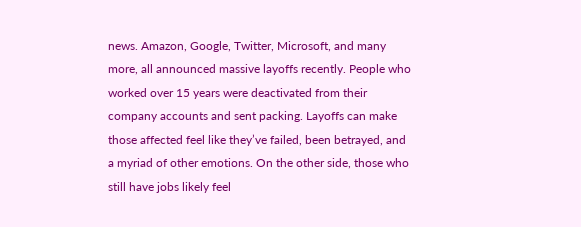news. Amazon, Google, Twitter, Microsoft, and many more, all announced massive layoffs recently. People who worked over 15 years were deactivated from their company accounts and sent packing. Layoffs can make those affected feel like they’ve failed, been betrayed, and a myriad of other emotions. On the other side, those who still have jobs likely feel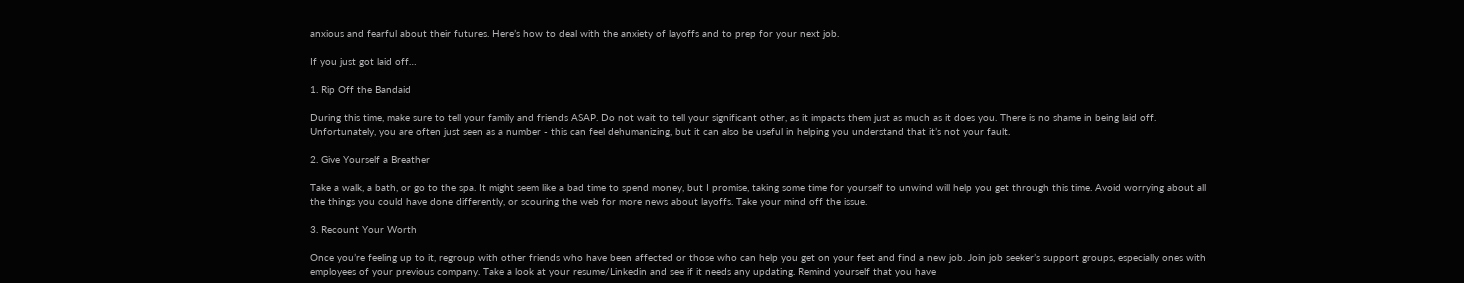anxious and fearful about their futures. Here’s how to deal with the anxiety of layoffs and to prep for your next job.

If you just got laid off…

1. Rip Off the Bandaid

During this time, make sure to tell your family and friends ASAP. Do not wait to tell your significant other, as it impacts them just as much as it does you. There is no shame in being laid off. Unfortunately, you are often just seen as a number - this can feel dehumanizing, but it can also be useful in helping you understand that it’s not your fault.

2. Give Yourself a Breather

Take a walk, a bath, or go to the spa. It might seem like a bad time to spend money, but I promise, taking some time for yourself to unwind will help you get through this time. Avoid worrying about all the things you could have done differently, or scouring the web for more news about layoffs. Take your mind off the issue.

3. Recount Your Worth

Once you’re feeling up to it, regroup with other friends who have been affected or those who can help you get on your feet and find a new job. Join job seeker’s support groups, especially ones with employees of your previous company. Take a look at your resume/Linkedin and see if it needs any updating. Remind yourself that you have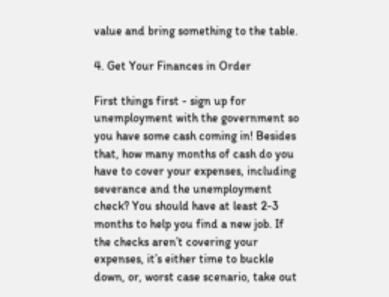value and bring something to the table.

4. Get Your Finances in Order

First things first - sign up for unemployment with the government so you have some cash coming in! Besides that, how many months of cash do you have to cover your expenses, including severance and the unemployment check? You should have at least 2-3 months to help you find a new job. If the checks aren’t covering your expenses, it’s either time to buckle down, or, worst case scenario, take out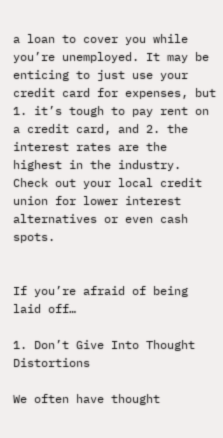a loan to cover you while you’re unemployed. It may be enticing to just use your credit card for expenses, but 1. it’s tough to pay rent on a credit card, and 2. the interest rates are the highest in the industry. Check out your local credit union for lower interest alternatives or even cash spots.


If you’re afraid of being laid off…

1. Don’t Give Into Thought Distortions

We often have thought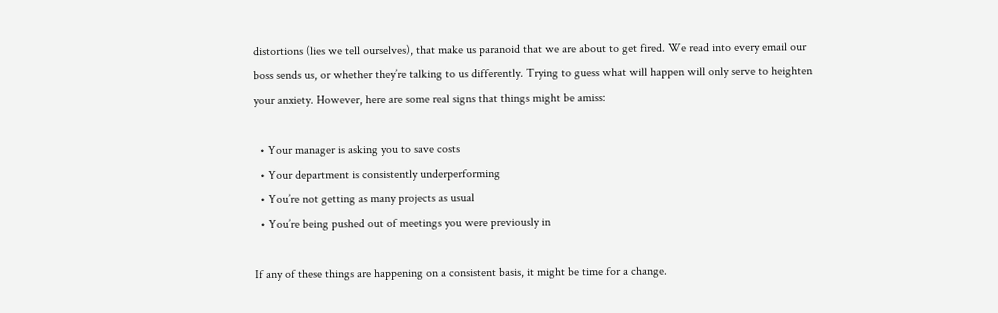distortions (lies we tell ourselves), that make us paranoid that we are about to get fired. We read into every email our boss sends us, or whether they’re talking to us differently. Trying to guess what will happen will only serve to heighten your anxiety. However, here are some real signs that things might be amiss:

  • Your manager is asking you to save costs
  • Your department is consistently underperforming
  • You’re not getting as many projects as usual
  • You’re being pushed out of meetings you were previously in

If any of these things are happening on a consistent basis, it might be time for a change.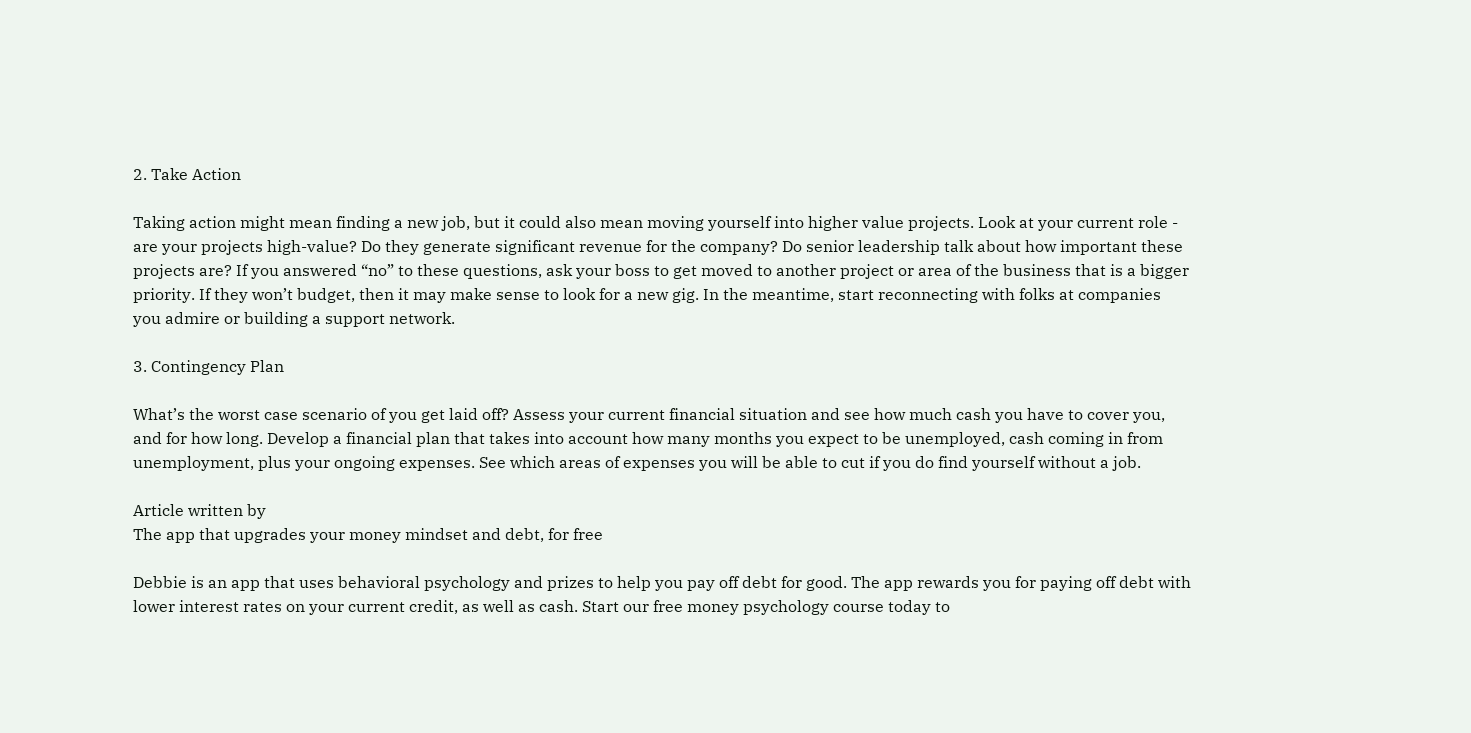2. Take Action

Taking action might mean finding a new job, but it could also mean moving yourself into higher value projects. Look at your current role - are your projects high-value? Do they generate significant revenue for the company? Do senior leadership talk about how important these projects are? If you answered “no” to these questions, ask your boss to get moved to another project or area of the business that is a bigger priority. If they won’t budget, then it may make sense to look for a new gig. In the meantime, start reconnecting with folks at companies you admire or building a support network.

3. Contingency Plan

What’s the worst case scenario of you get laid off? Assess your current financial situation and see how much cash you have to cover you, and for how long. Develop a financial plan that takes into account how many months you expect to be unemployed, cash coming in from unemployment, plus your ongoing expenses. See which areas of expenses you will be able to cut if you do find yourself without a job.

Article written by
The app that upgrades your money mindset and debt, for free

Debbie is an app that uses behavioral psychology and prizes to help you pay off debt for good. The app rewards you for paying off debt with lower interest rates on your current credit, as well as cash. Start our free money psychology course today to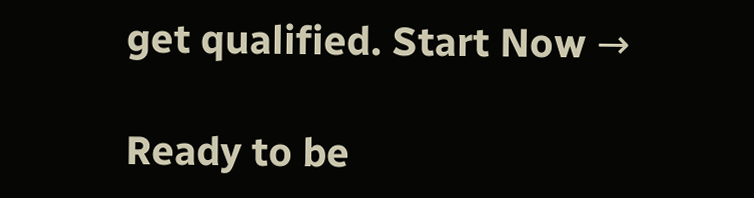get qualified. Start Now →

Ready to be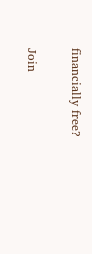financially free?

Join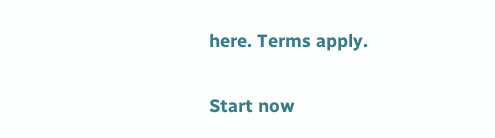here. Terms apply.

Start now